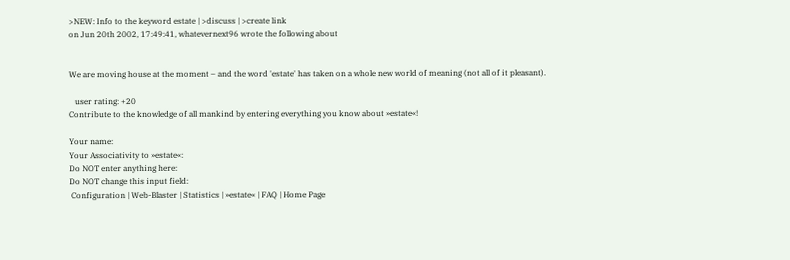>NEW: Info to the keyword estate | >discuss | >create link
on Jun 20th 2002, 17:49:41, whatevernext96 wrote the following about


We are moving house at the moment – and the word 'estate' has taken on a whole new world of meaning (not all of it pleasant).

   user rating: +20
Contribute to the knowledge of all mankind by entering everything you know about »estate«!

Your name:
Your Associativity to »estate«:
Do NOT enter anything here:
Do NOT change this input field:
 Configuration | Web-Blaster | Statistics | »estate« | FAQ | Home Page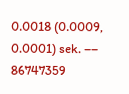0.0018 (0.0009, 0.0001) sek. –– 86747359